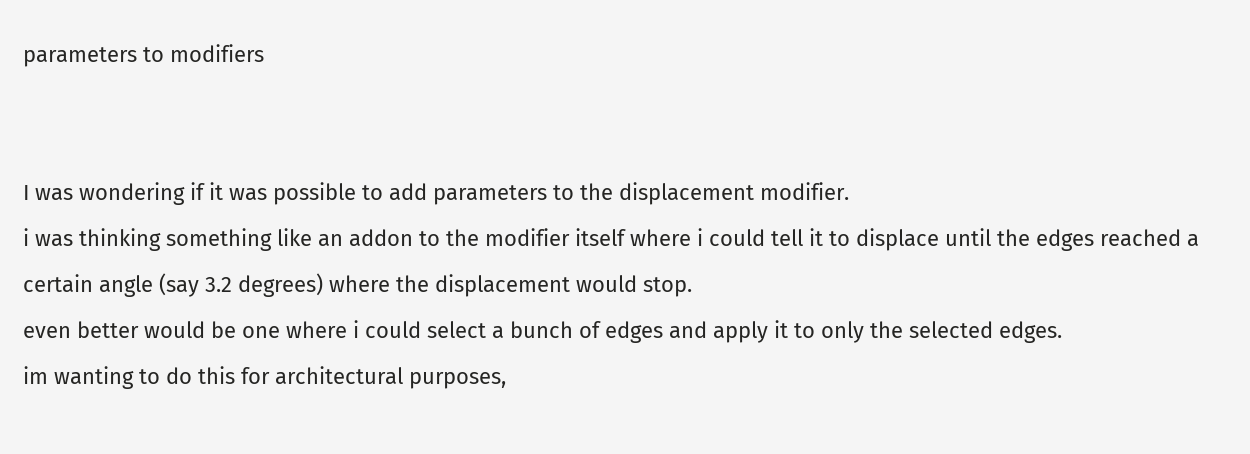parameters to modifiers


I was wondering if it was possible to add parameters to the displacement modifier.
i was thinking something like an addon to the modifier itself where i could tell it to displace until the edges reached a certain angle (say 3.2 degrees) where the displacement would stop.
even better would be one where i could select a bunch of edges and apply it to only the selected edges.
im wanting to do this for architectural purposes,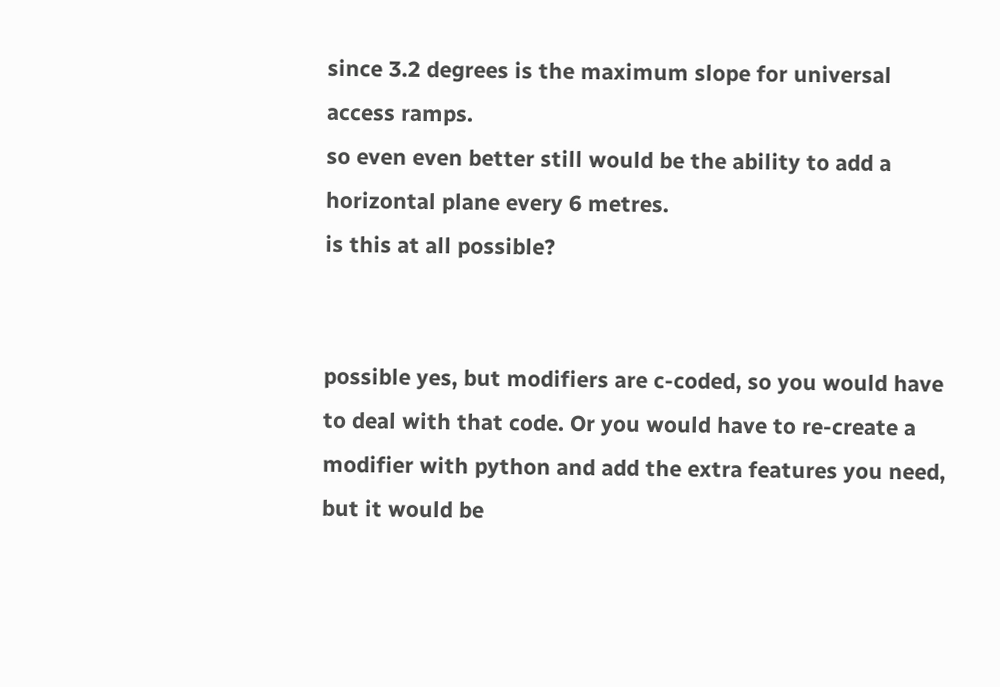since 3.2 degrees is the maximum slope for universal access ramps.
so even even better still would be the ability to add a horizontal plane every 6 metres.
is this at all possible?


possible yes, but modifiers are c-coded, so you would have to deal with that code. Or you would have to re-create a modifier with python and add the extra features you need, but it would be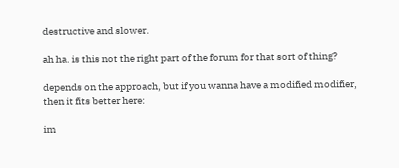destructive and slower.

ah ha. is this not the right part of the forum for that sort of thing?

depends on the approach, but if you wanna have a modified modifier, then it fits better here:

im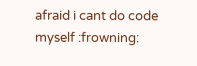afraid i cant do code myself :frowning: